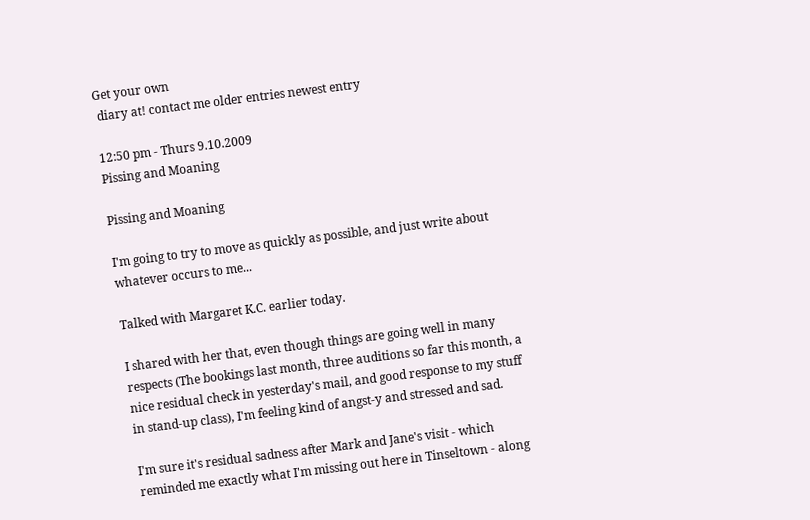Get your own
 diary at! contact me older entries newest entry

12:50 pm - Thurs 9.10.2009
Pissing and Moaning

Pissing and Moaning

I'm going to try to move as quickly as possible, and just write about whatever occurs to me...

Talked with Margaret K.C. earlier today.

I shared with her that, even though things are going well in many respects (The bookings last month, three auditions so far this month, a nice residual check in yesterday's mail, and good response to my stuff in stand-up class), I'm feeling kind of angst-y and stressed and sad.

I'm sure it's residual sadness after Mark and Jane's visit - which reminded me exactly what I'm missing out here in Tinseltown - along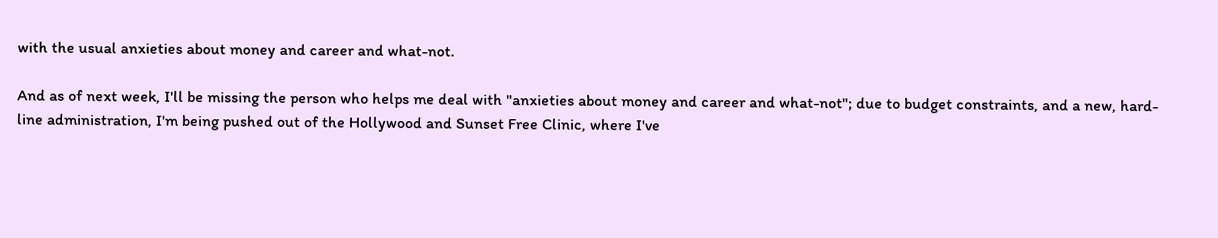with the usual anxieties about money and career and what-not.

And as of next week, I'll be missing the person who helps me deal with "anxieties about money and career and what-not"; due to budget constraints, and a new, hard-line administration, I'm being pushed out of the Hollywood and Sunset Free Clinic, where I've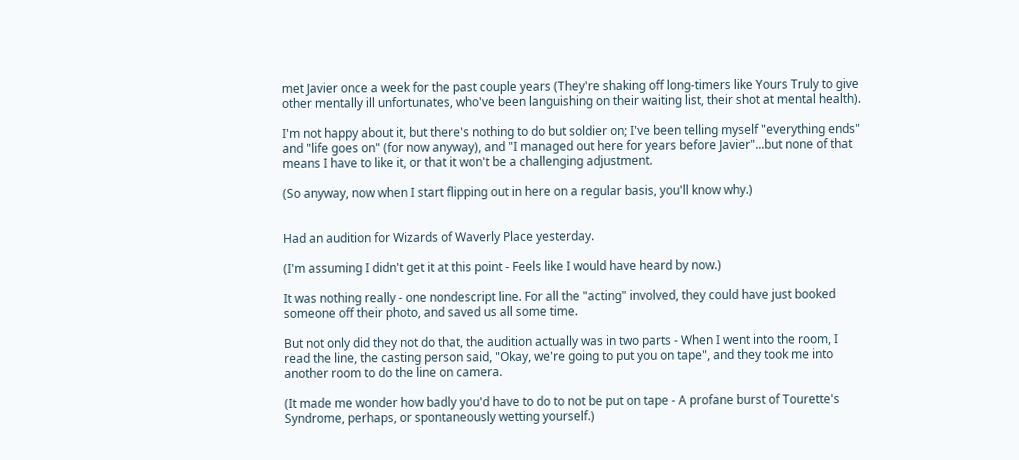met Javier once a week for the past couple years (They're shaking off long-timers like Yours Truly to give other mentally ill unfortunates, who've been languishing on their waiting list, their shot at mental health).

I'm not happy about it, but there's nothing to do but soldier on; I've been telling myself "everything ends" and "life goes on" (for now anyway), and "I managed out here for years before Javier"...but none of that means I have to like it, or that it won't be a challenging adjustment.

(So anyway, now when I start flipping out in here on a regular basis, you'll know why.)


Had an audition for Wizards of Waverly Place yesterday.

(I'm assuming I didn't get it at this point - Feels like I would have heard by now.)

It was nothing really - one nondescript line. For all the "acting" involved, they could have just booked someone off their photo, and saved us all some time.

But not only did they not do that, the audition actually was in two parts - When I went into the room, I read the line, the casting person said, "Okay, we're going to put you on tape", and they took me into another room to do the line on camera.

(It made me wonder how badly you'd have to do to not be put on tape - A profane burst of Tourette's Syndrome, perhaps, or spontaneously wetting yourself.)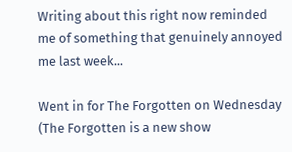Writing about this right now reminded me of something that genuinely annoyed me last week...

Went in for The Forgotten on Wednesday (The Forgotten is a new show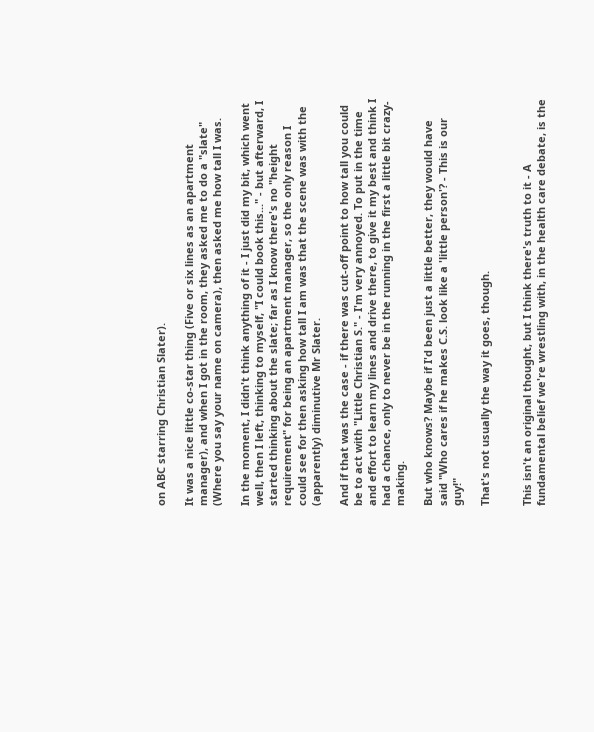on ABC starring Christian Slater).

It was a nice little co-star thing (Five or six lines as an apartment manager), and when I got in the room, they asked me to do a "slate" (Where you say your name on camera), then asked me how tall I was.

In the moment, I didn't think anything of it - I just did my bit, which went well, then I left, thinking to myself, "I could book this..." - but afterward, I started thinking about the slate; far as I know there's no "height requirement" for being an apartment manager, so the only reason I could see for then asking how tall I am was that the scene was with the (apparently) diminutive Mr Slater.

And if that was the case - if there was cut-off point to how tall you could be to act with "Little Christian S." - I'm very annoyed. To put in the time and effort to learn my lines and drive there, to give it my best and think I had a chance, only to never be in the running in the first a little bit crazy-making.

But who knows? Maybe if I'd been just a little better, they would have said "Who cares if he makes C.S. look like a 'little person'? - This is our guy!"

That's not usually the way it goes, though.


This isn't an original thought, but I think there's truth to it - A fundamental belief we're wrestling with, in the health care debate, is the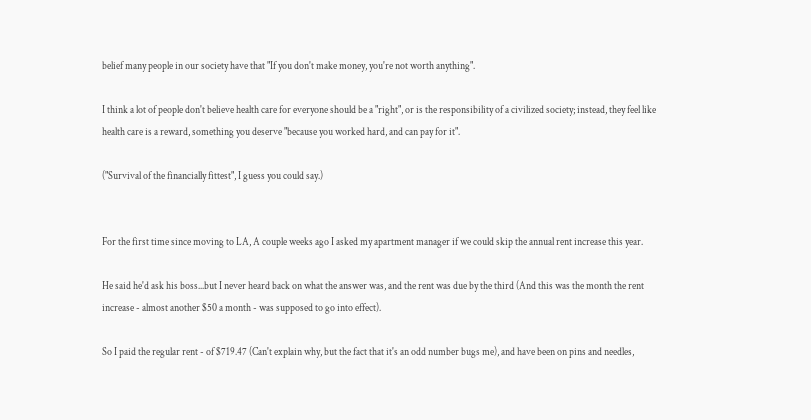belief many people in our society have that "If you don't make money, you're not worth anything".

I think a lot of people don't believe health care for everyone should be a "right", or is the responsibility of a civilized society; instead, they feel like health care is a reward, something you deserve "because you worked hard, and can pay for it".

("Survival of the financially fittest", I guess you could say.)


For the first time since moving to LA, A couple weeks ago I asked my apartment manager if we could skip the annual rent increase this year.

He said he'd ask his boss...but I never heard back on what the answer was, and the rent was due by the third (And this was the month the rent increase - almost another $50 a month - was supposed to go into effect).

So I paid the regular rent - of $719.47 (Can't explain why, but the fact that it's an odd number bugs me), and have been on pins and needles,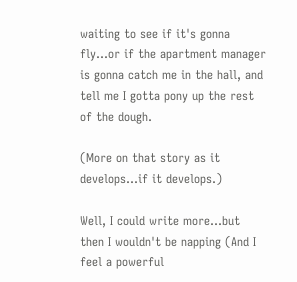waiting to see if it's gonna fly...or if the apartment manager is gonna catch me in the hall, and tell me I gotta pony up the rest of the dough.

(More on that story as it develops...if it develops.)

Well, I could write more...but then I wouldn't be napping (And I feel a powerful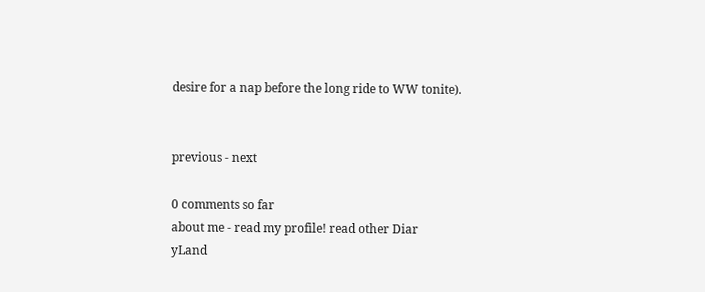desire for a nap before the long ride to WW tonite).


previous - next

0 comments so far
about me - read my profile! read other Diar
yLand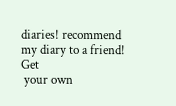diaries! recommend my diary to a friend! Get
 your own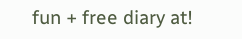fun + free diary at!